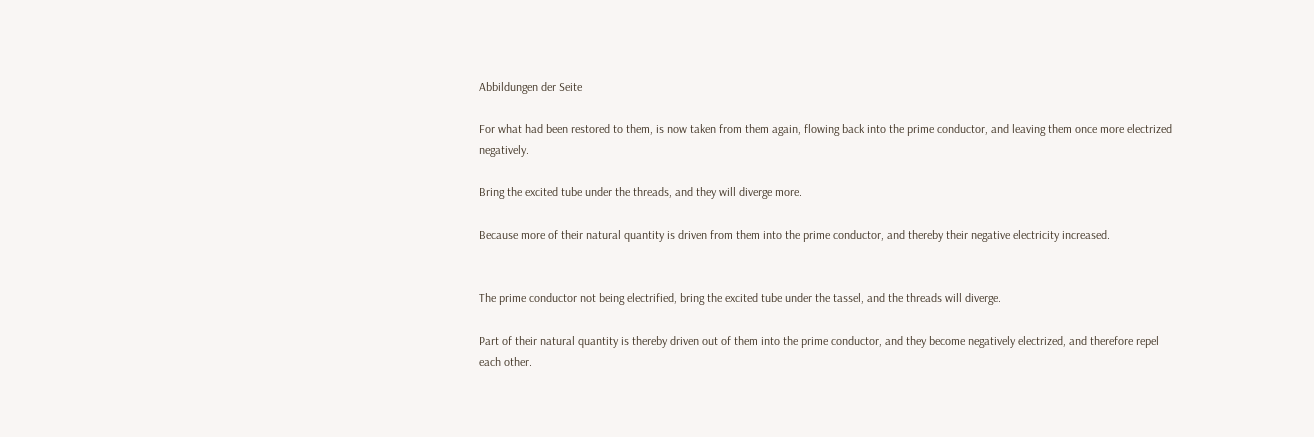Abbildungen der Seite

For what had been restored to them, is now taken from them again, flowing back into the prime conductor, and leaving them once more electrized negatively.

Bring the excited tube under the threads, and they will diverge more.

Because more of their natural quantity is driven from them into the prime conductor, and thereby their negative electricity increased.


The prime conductor not being electrified, bring the excited tube under the tassel, and the threads will diverge.

Part of their natural quantity is thereby driven out of them into the prime conductor, and they become negatively electrized, and therefore repel each other.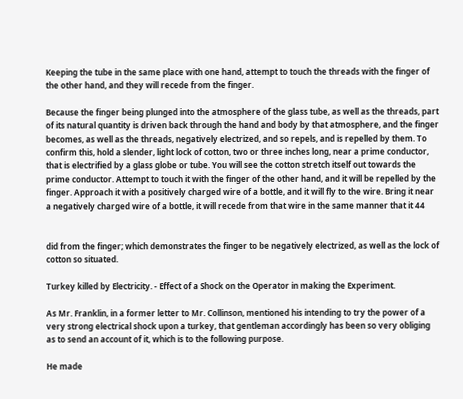Keeping the tube in the same place with one hand, attempt to touch the threads with the finger of the other hand, and they will recede from the finger.

Because the finger being plunged into the atmosphere of the glass tube, as well as the threads, part of its natural quantity is driven back through the hand and body by that atmosphere, and the finger becomes, as well as the threads, negatively electrized, and so repels, and is repelled by them. To confirm this, hold a slender, light lock of cotton, two or three inches long, near a prime conductor, that is electrified by a glass globe or tube. You will see the cotton stretch itself out towards the prime conductor. Attempt to touch it with the finger of the other hand, and it will be repelled by the finger. Approach it with a positively charged wire of a bottle, and it will fly to the wire. Bring it near a negatively charged wire of a bottle, it will recede from that wire in the same manner that it 44


did from the finger; which demonstrates the finger to be negatively electrized, as well as the lock of cotton so situated.

Turkey killed by Electricity. - Effect of a Shock on the Operator in making the Experiment.

As Mr. Franklin, in a former letter to Mr. Collinson, mentioned his intending to try the power of a very strong electrical shock upon a turkey, that gentleman accordingly has been so very obliging as to send an account of it, which is to the following purpose.

He made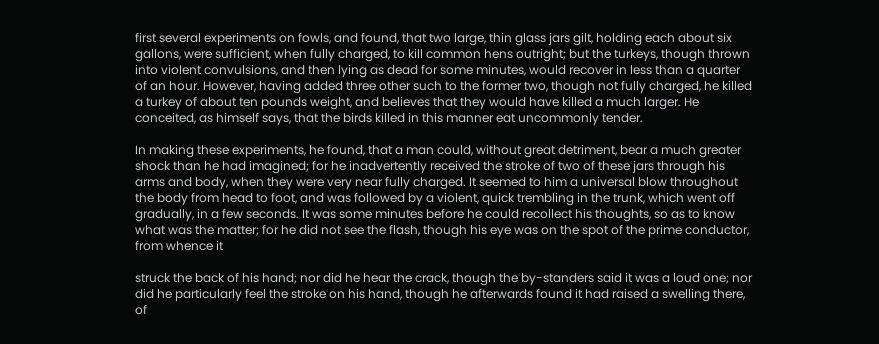first several experiments on fowls, and found, that two large, thin glass jars gilt, holding each about six gallons, were sufficient, when fully charged, to kill common hens outright; but the turkeys, though thrown into violent convulsions, and then lying as dead for some minutes, would recover in less than a quarter of an hour. However, having added three other such to the former two, though not fully charged, he killed a turkey of about ten pounds weight, and believes that they would have killed a much larger. He conceited, as himself says, that the birds killed in this manner eat uncommonly tender.

In making these experiments, he found, that a man could, without great detriment, bear a much greater shock than he had imagined; for he inadvertently received the stroke of two of these jars through his arms and body, when they were very near fully charged. It seemed to him a universal blow throughout the body from head to foot, and was followed by a violent, quick trembling in the trunk, which went off gradually, in a few seconds. It was some minutes before he could recollect his thoughts, so as to know what was the matter; for he did not see the flash, though his eye was on the spot of the prime conductor, from whence it

struck the back of his hand; nor did he hear the crack, though the by-standers said it was a loud one; nor did he particularly feel the stroke on his hand, though he afterwards found it had raised a swelling there, of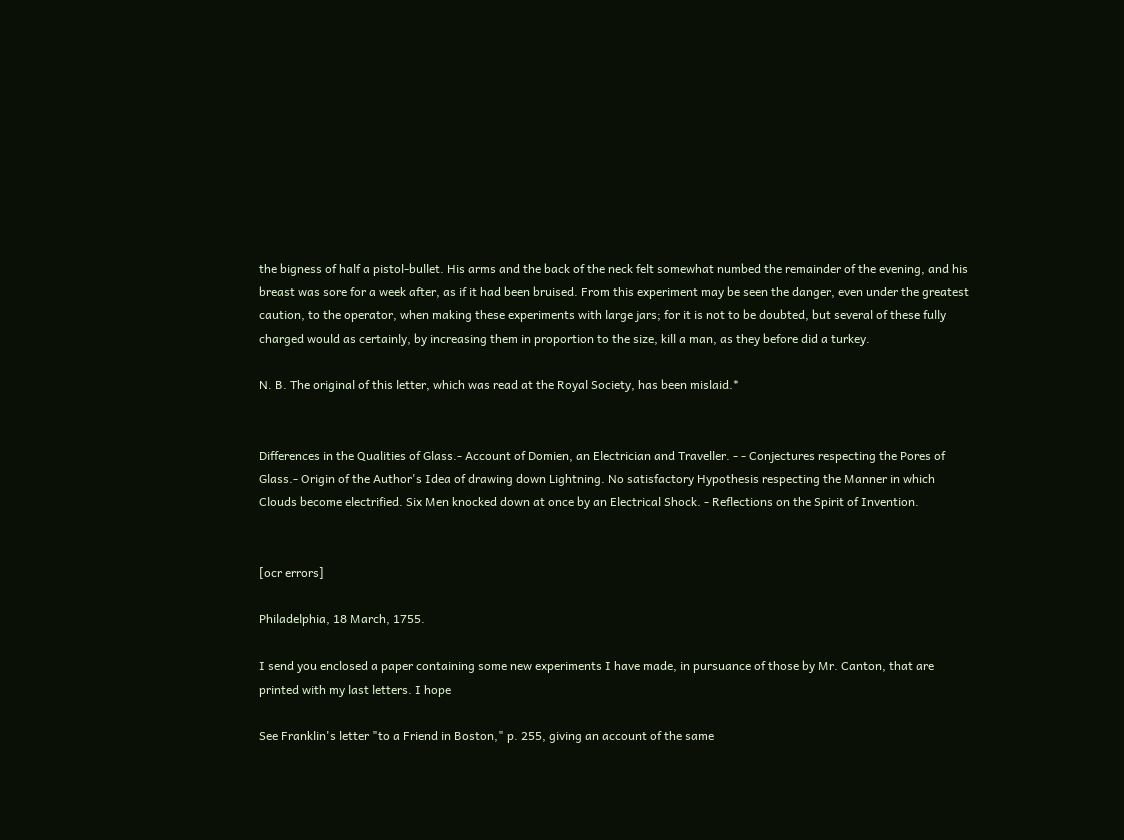the bigness of half a pistol-bullet. His arms and the back of the neck felt somewhat numbed the remainder of the evening, and his breast was sore for a week after, as if it had been bruised. From this experiment may be seen the danger, even under the greatest caution, to the operator, when making these experiments with large jars; for it is not to be doubted, but several of these fully charged would as certainly, by increasing them in proportion to the size, kill a man, as they before did a turkey.

N. B. The original of this letter, which was read at the Royal Society, has been mislaid.*


Differences in the Qualities of Glass.- Account of Domien, an Electrician and Traveller. - - Conjectures respecting the Pores of Glass.- Origin of the Author's Idea of drawing down Lightning. No satisfactory Hypothesis respecting the Manner in which Clouds become electrified. Six Men knocked down at once by an Electrical Shock. - Reflections on the Spirit of Invention.


[ocr errors]

Philadelphia, 18 March, 1755.

I send you enclosed a paper containing some new experiments I have made, in pursuance of those by Mr. Canton, that are printed with my last letters. I hope

See Franklin's letter "to a Friend in Boston," p. 255, giving an account of the same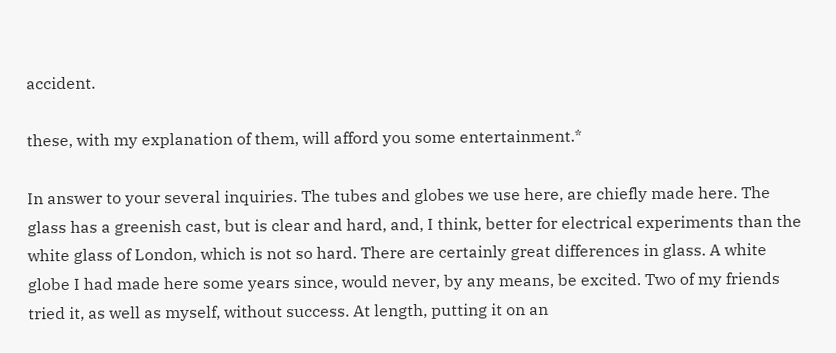accident.

these, with my explanation of them, will afford you some entertainment.*

In answer to your several inquiries. The tubes and globes we use here, are chiefly made here. The glass has a greenish cast, but is clear and hard, and, I think, better for electrical experiments than the white glass of London, which is not so hard. There are certainly great differences in glass. A white globe I had made here some years since, would never, by any means, be excited. Two of my friends tried it, as well as myself, without success. At length, putting it on an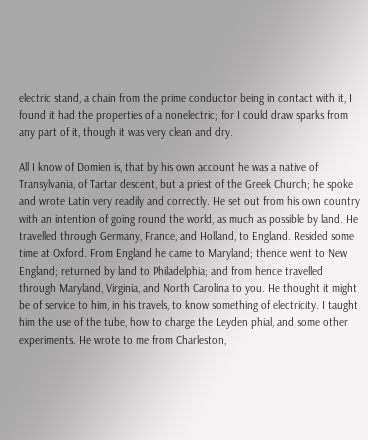electric stand, a chain from the prime conductor being in contact with it, I found it had the properties of a nonelectric; for I could draw sparks from any part of it, though it was very clean and dry.

All I know of Domien is, that by his own account he was a native of Transylvania, of Tartar descent, but a priest of the Greek Church; he spoke and wrote Latin very readily and correctly. He set out from his own country with an intention of going round the world, as much as possible by land. He travelled through Germany, France, and Holland, to England. Resided some time at Oxford. From England he came to Maryland; thence went to New England; returned by land to Philadelphia; and from hence travelled through Maryland, Virginia, and North Carolina to you. He thought it might be of service to him, in his travels, to know something of electricity. I taught him the use of the tube, how to charge the Leyden phial, and some other experiments. He wrote to me from Charleston,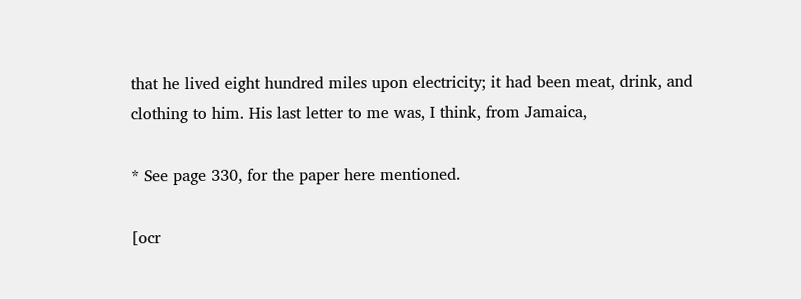that he lived eight hundred miles upon electricity; it had been meat, drink, and clothing to him. His last letter to me was, I think, from Jamaica,

* See page 330, for the paper here mentioned.

[ocr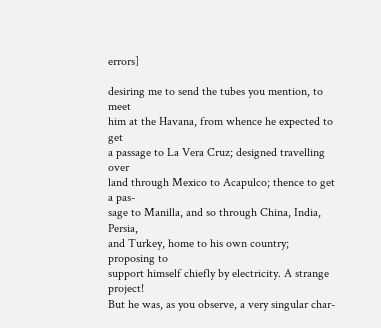errors]

desiring me to send the tubes you mention, to meet
him at the Havana, from whence he expected to get
a passage to La Vera Cruz; designed travelling over
land through Mexico to Acapulco; thence to get a pas-
sage to Manilla, and so through China, India, Persia,
and Turkey, home to his own country; proposing to
support himself chiefly by electricity. A strange project!
But he was, as you observe, a very singular char-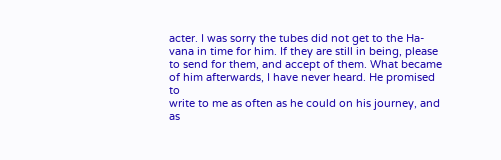acter. I was sorry the tubes did not get to the Ha-
vana in time for him. If they are still in being, please
to send for them, and accept of them. What became
of him afterwards, I have never heard. He promised to
write to me as often as he could on his journey, and as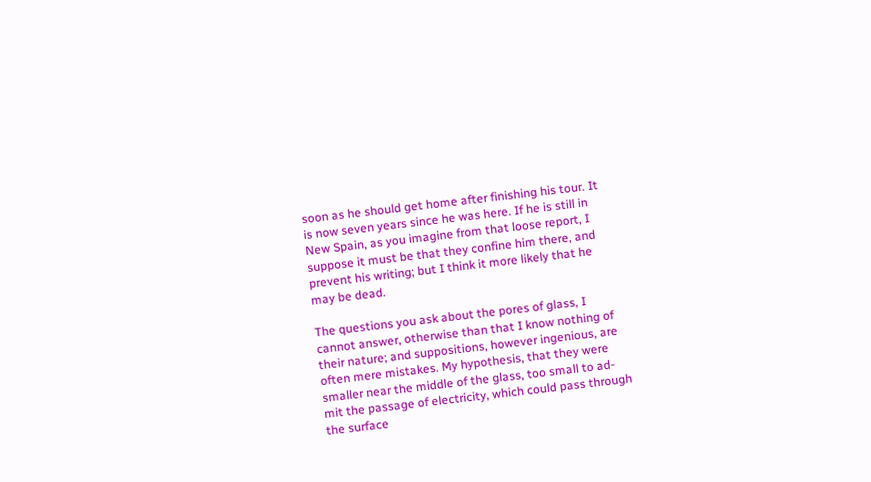soon as he should get home after finishing his tour. It
is now seven years since he was here. If he is still in
New Spain, as you imagine from that loose report, I
suppose it must be that they confine him there, and
prevent his writing; but I think it more likely that he
may be dead.

The questions you ask about the pores of glass, I
cannot answer, otherwise than that I know nothing of
their nature; and suppositions, however ingenious, are
often mere mistakes. My hypothesis, that they were
smaller near the middle of the glass, too small to ad-
mit the passage of electricity, which could pass through
the surface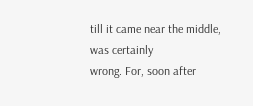till it came near the middle, was certainly
wrong. For, soon after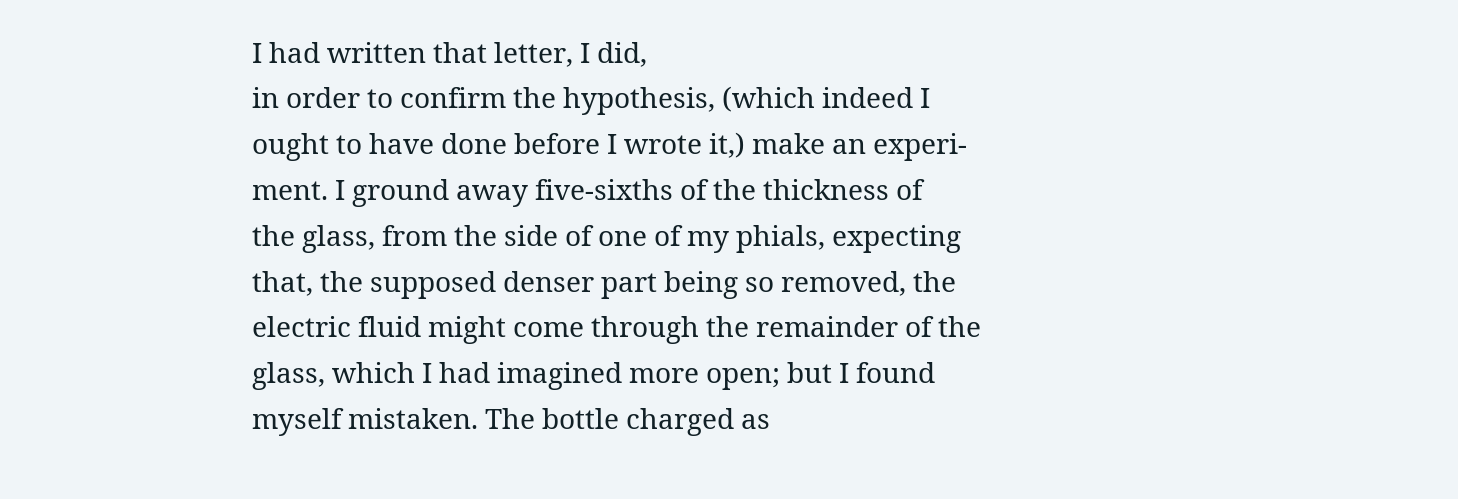I had written that letter, I did,
in order to confirm the hypothesis, (which indeed I
ought to have done before I wrote it,) make an experi-
ment. I ground away five-sixths of the thickness of
the glass, from the side of one of my phials, expecting
that, the supposed denser part being so removed, the
electric fluid might come through the remainder of the
glass, which I had imagined more open; but I found
myself mistaken. The bottle charged as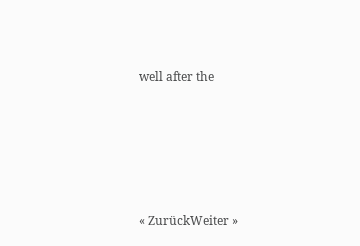well after the





« ZurückWeiter »